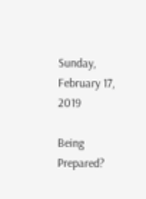Sunday, February 17, 2019

Being Prepared?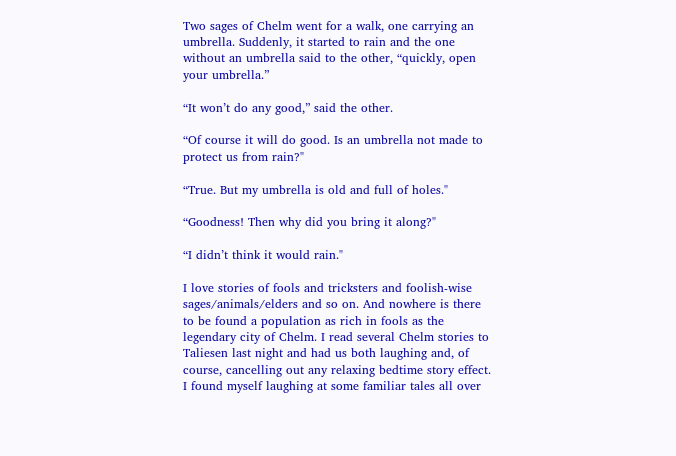Two sages of Chelm went for a walk, one carrying an umbrella. Suddenly, it started to rain and the one without an umbrella said to the other, “quickly, open your umbrella.”

“It won’t do any good,” said the other.

“Of course it will do good. Is an umbrella not made to protect us from rain?"

“True. But my umbrella is old and full of holes."

“Goodness! Then why did you bring it along?"

“I didn’t think it would rain."

I love stories of fools and tricksters and foolish-wise sages/animals/elders and so on. And nowhere is there to be found a population as rich in fools as the legendary city of Chelm. I read several Chelm stories to Taliesen last night and had us both laughing and, of course, cancelling out any relaxing bedtime story effect. I found myself laughing at some familiar tales all over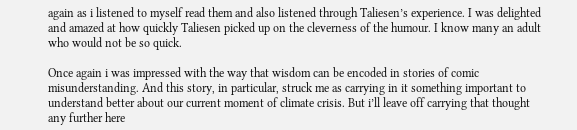again as i listened to myself read them and also listened through Taliesen’s experience. I was delighted and amazed at how quickly Taliesen picked up on the cleverness of the humour. I know many an adult who would not be so quick.

Once again i was impressed with the way that wisdom can be encoded in stories of comic misunderstanding. And this story, in particular, struck me as carrying in it something important to understand better about our current moment of climate crisis. But i’ll leave off carrying that thought any further here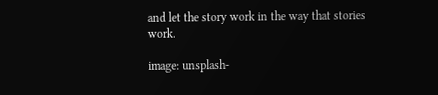and let the story work in the way that stories work.

image: unsplash-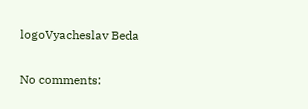logoVyacheslav Beda

No comments: